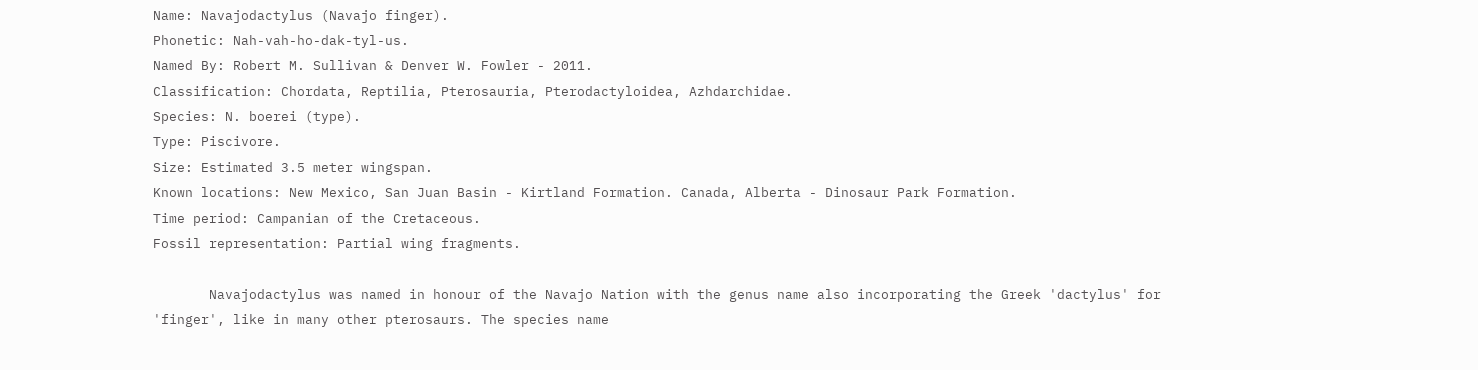Name: Navajodactylus (Navajo finger).
Phonetic: Nah-vah-ho-dak-tyl-us.
Named By: Robert M. Sullivan & Denver W. Fowler - 2011.
Classification: Chordata, Reptilia, Pterosauria, Pterodactyloidea, Azhdarchidae.
Species: N. boerei (type).
Type: Piscivore.
Size: Estimated 3.5 meter wingspan.
Known locations: New Mexico, San Juan Basin - Kirtland Formation. Canada, Alberta - Dinosaur Park Formation.
Time period: Campanian of the Cretaceous.
Fossil representation: Partial wing fragments.

       Navajodactylus was named in honour of the Navajo Nation with the genus name also incorporating the Greek 'dactylus' for 'finger', like in many other pterosaurs. The species name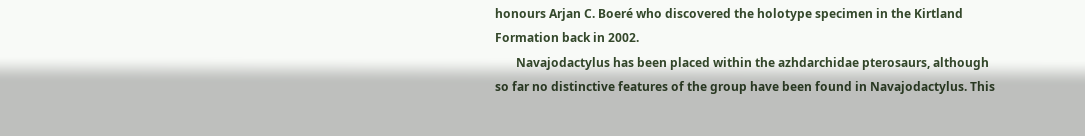honours Arjan C. Boeré who discovered the holotype specimen in the Kirtland Formation back in 2002.
       Navajodactylus has been placed within the azhdarchidae pterosaurs, although so far no distinctive features of the group have been found in Navajodactylus. This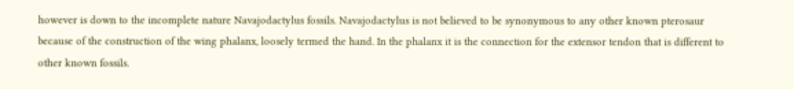however is down to the incomplete nature Navajodactylus fossils. Navajodactylus is not believed to be synonymous to any other known pterosaur because of the construction of the wing phalanx, loosely termed the hand. In the phalanx it is the connection for the extensor tendon that is different to other known fossils.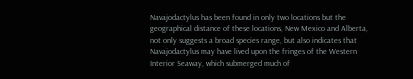Navajodactylus has been found in only two locations but the geographical distance of these locations, New Mexico and Alberta, not only suggests a broad species range, but also indicates that Navajodactylus may have lived upon the fringes of the Western Interior Seaway, which submerged much of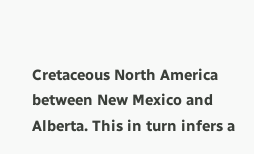Cretaceous North America between New Mexico and Alberta. This in turn infers a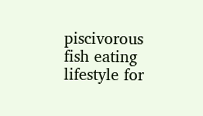piscivorous fish eating lifestyle for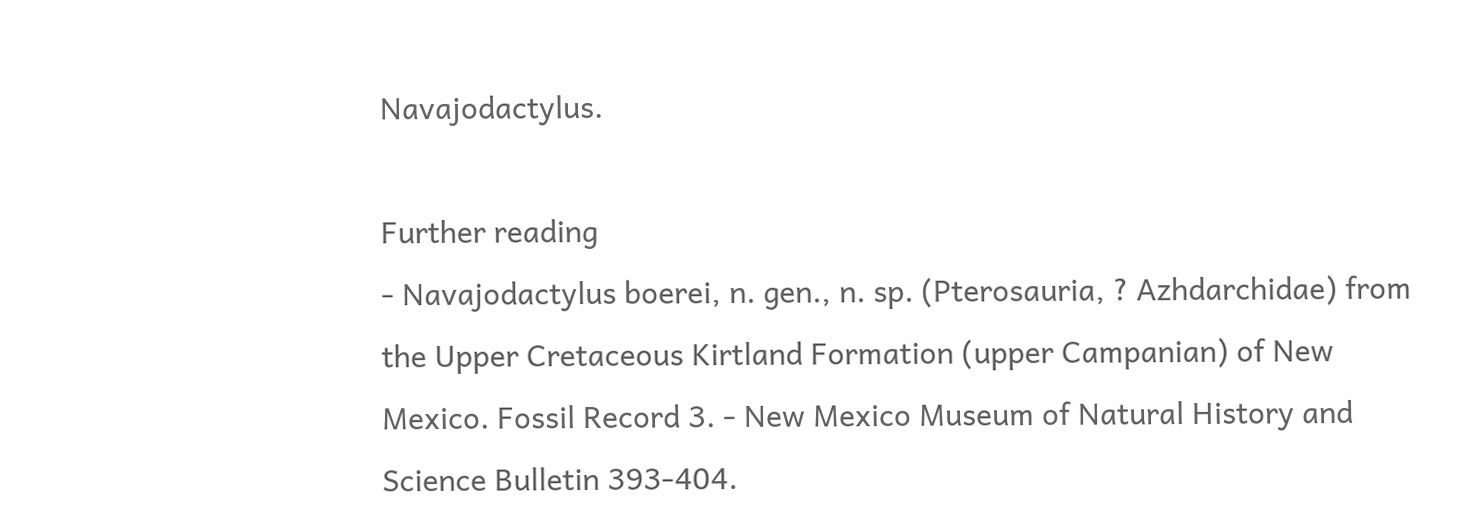Navajodactylus.

Further reading
- Navajodactylus boerei, n. gen., n. sp. (Pterosauria, ? Azhdarchidae) from the Upper Cretaceous Kirtland Formation (upper Campanian) of New Mexico. Fossil Record 3. - New Mexico Museum of Natural History and Science Bulletin 393-404.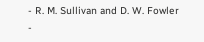- R. M. Sullivan and D. W. Fowler -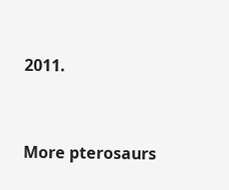2011.


More pterosaurs